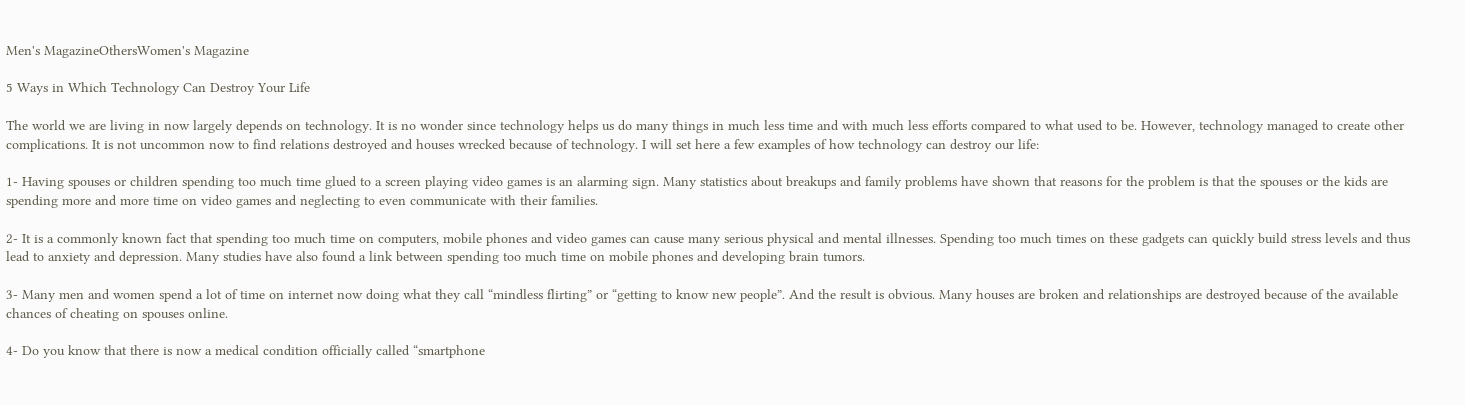Men's MagazineOthersWomen's Magazine

5 Ways in Which Technology Can Destroy Your Life

The world we are living in now largely depends on technology. It is no wonder since technology helps us do many things in much less time and with much less efforts compared to what used to be. However, technology managed to create other complications. It is not uncommon now to find relations destroyed and houses wrecked because of technology. I will set here a few examples of how technology can destroy our life:

1- Having spouses or children spending too much time glued to a screen playing video games is an alarming sign. Many statistics about breakups and family problems have shown that reasons for the problem is that the spouses or the kids are spending more and more time on video games and neglecting to even communicate with their families.

2- It is a commonly known fact that spending too much time on computers, mobile phones and video games can cause many serious physical and mental illnesses. Spending too much times on these gadgets can quickly build stress levels and thus lead to anxiety and depression. Many studies have also found a link between spending too much time on mobile phones and developing brain tumors.

3- Many men and women spend a lot of time on internet now doing what they call “mindless flirting” or “getting to know new people”. And the result is obvious. Many houses are broken and relationships are destroyed because of the available chances of cheating on spouses online.

4- Do you know that there is now a medical condition officially called “smartphone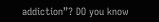addiction”? DO you know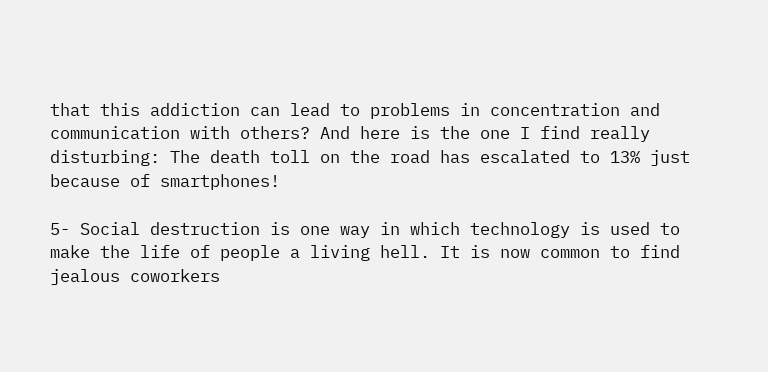that this addiction can lead to problems in concentration and communication with others? And here is the one I find really disturbing: The death toll on the road has escalated to 13% just because of smartphones!

5- Social destruction is one way in which technology is used to make the life of people a living hell. It is now common to find jealous coworkers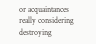or acquaintances really considering destroying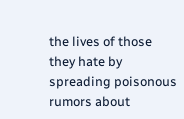the lives of those they hate by spreading poisonous rumors about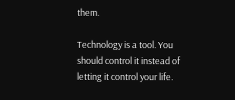them.

Technology is a tool. You should control it instead of letting it control your life.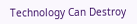Technology Can Destroy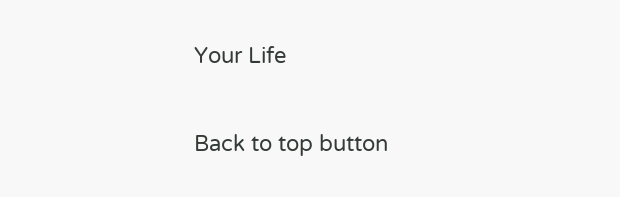Your Life

Back to top button